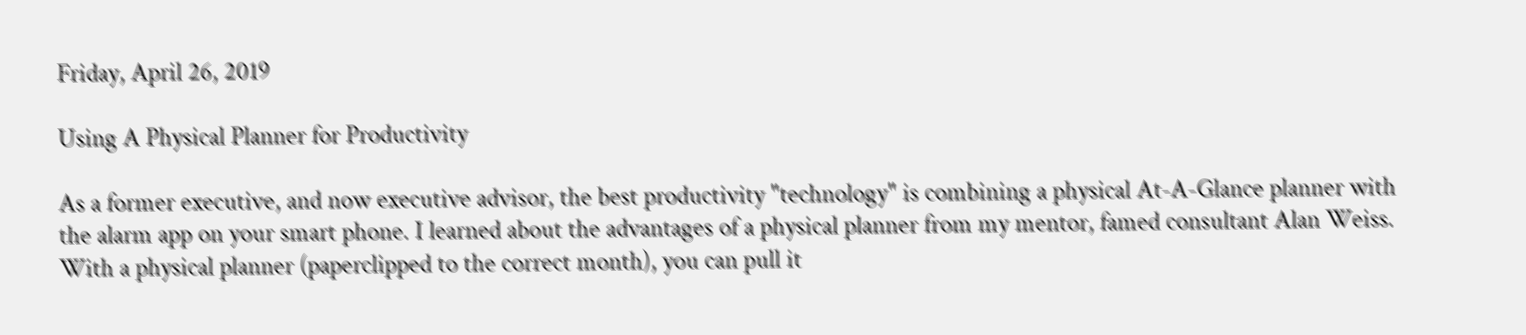Friday, April 26, 2019

Using A Physical Planner for Productivity

As a former executive, and now executive advisor, the best productivity "technology" is combining a physical At-A-Glance planner with the alarm app on your smart phone. I learned about the advantages of a physical planner from my mentor, famed consultant Alan Weiss. With a physical planner (paperclipped to the correct month), you can pull it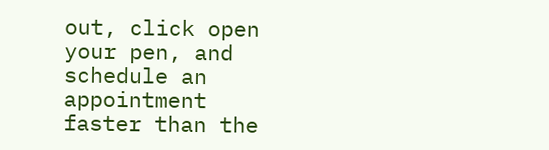out, click open your pen, and schedule an appointment faster than the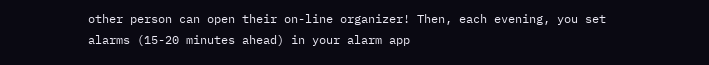other person can open their on-line organizer! Then, each evening, you set alarms (15-20 minutes ahead) in your alarm app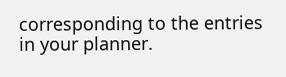corresponding to the entries in your planner.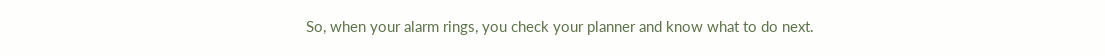So, when your alarm rings, you check your planner and know what to do next.